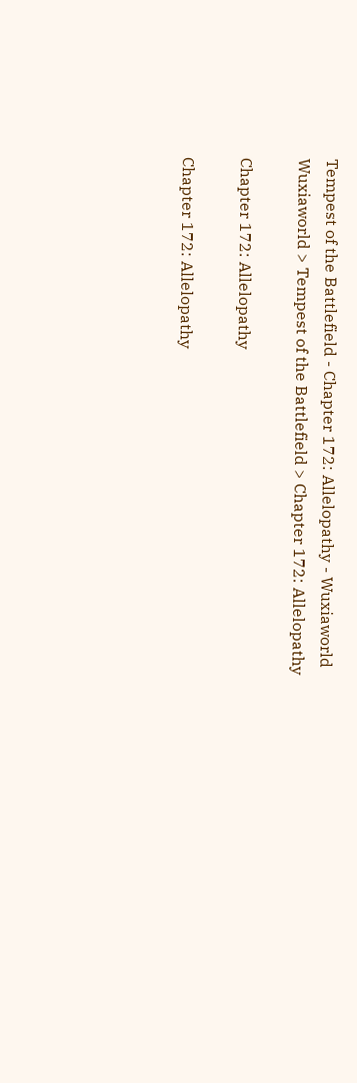Tempest of the Battlefield - Chapter 172: Allelopathy - Wuxiaworld
Wuxiaworld > Tempest of the Battlefield > Chapter 172: Allelopathy

Chapter 172: Allelopathy

Chapter 172: Allelopathy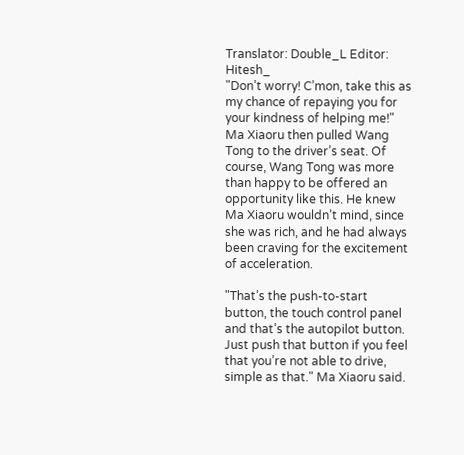Translator: Double_L Editor: Hitesh_
"Don’t worry! C’mon, take this as my chance of repaying you for your kindness of helping me!" Ma Xiaoru then pulled Wang Tong to the driver’s seat. Of course, Wang Tong was more than happy to be offered an opportunity like this. He knew Ma Xiaoru wouldn’t mind, since she was rich, and he had always been craving for the excitement of acceleration.

"That’s the push-to-start button, the touch control panel and that’s the autopilot button. Just push that button if you feel that you’re not able to drive, simple as that." Ma Xiaoru said.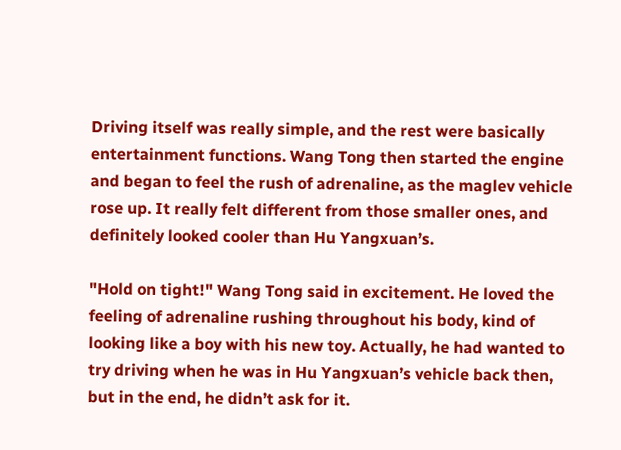Driving itself was really simple, and the rest were basically entertainment functions. Wang Tong then started the engine and began to feel the rush of adrenaline, as the maglev vehicle rose up. It really felt different from those smaller ones, and definitely looked cooler than Hu Yangxuan’s.

"Hold on tight!" Wang Tong said in excitement. He loved the feeling of adrenaline rushing throughout his body, kind of looking like a boy with his new toy. Actually, he had wanted to try driving when he was in Hu Yangxuan’s vehicle back then, but in the end, he didn’t ask for it.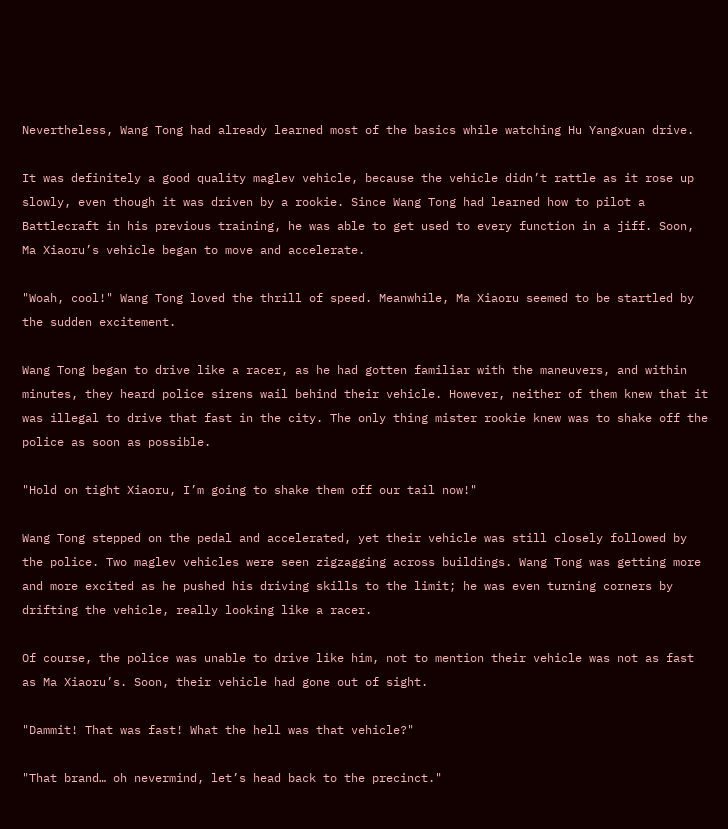Nevertheless, Wang Tong had already learned most of the basics while watching Hu Yangxuan drive.

It was definitely a good quality maglev vehicle, because the vehicle didn’t rattle as it rose up slowly, even though it was driven by a rookie. Since Wang Tong had learned how to pilot a Battlecraft in his previous training, he was able to get used to every function in a jiff. Soon, Ma Xiaoru’s vehicle began to move and accelerate.

"Woah, cool!" Wang Tong loved the thrill of speed. Meanwhile, Ma Xiaoru seemed to be startled by the sudden excitement.

Wang Tong began to drive like a racer, as he had gotten familiar with the maneuvers, and within minutes, they heard police sirens wail behind their vehicle. However, neither of them knew that it was illegal to drive that fast in the city. The only thing mister rookie knew was to shake off the police as soon as possible.

"Hold on tight Xiaoru, I’m going to shake them off our tail now!"

Wang Tong stepped on the pedal and accelerated, yet their vehicle was still closely followed by the police. Two maglev vehicles were seen zigzagging across buildings. Wang Tong was getting more and more excited as he pushed his driving skills to the limit; he was even turning corners by drifting the vehicle, really looking like a racer.

Of course, the police was unable to drive like him, not to mention their vehicle was not as fast as Ma Xiaoru’s. Soon, their vehicle had gone out of sight.

"Dammit! That was fast! What the hell was that vehicle?"

"That brand… oh nevermind, let’s head back to the precinct."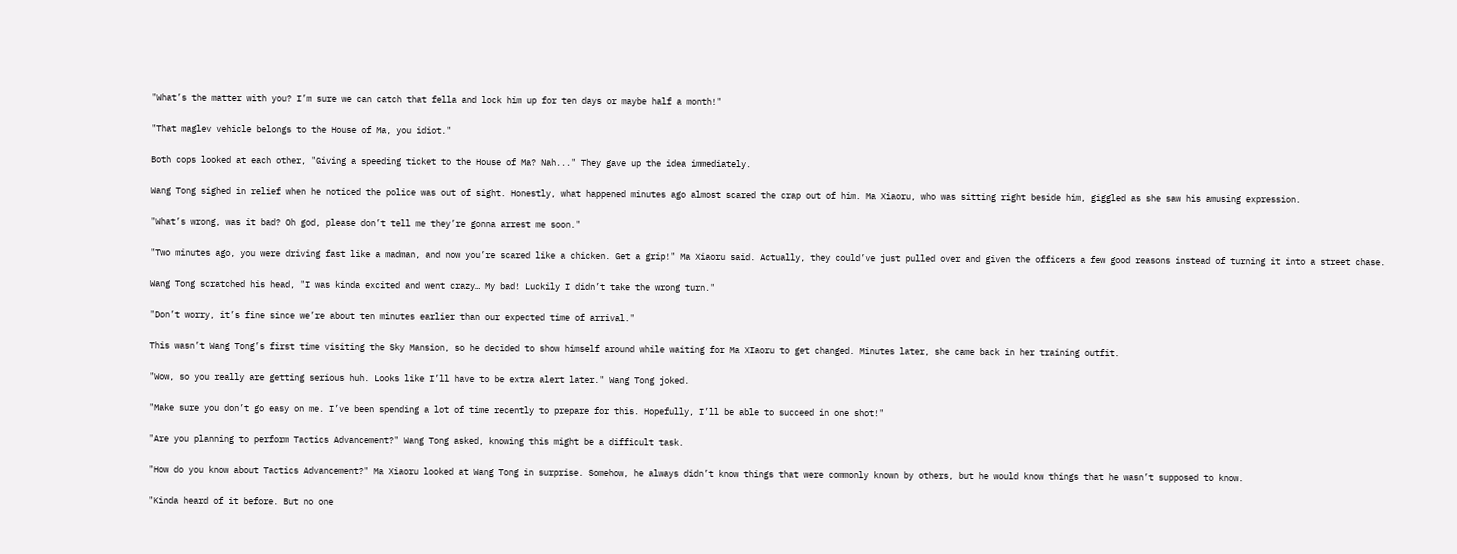"What’s the matter with you? I’m sure we can catch that fella and lock him up for ten days or maybe half a month!"

"That maglev vehicle belongs to the House of Ma, you idiot."

Both cops looked at each other, "Giving a speeding ticket to the House of Ma? Nah..." They gave up the idea immediately.

Wang Tong sighed in relief when he noticed the police was out of sight. Honestly, what happened minutes ago almost scared the crap out of him. Ma Xiaoru, who was sitting right beside him, giggled as she saw his amusing expression.

"What’s wrong, was it bad? Oh god, please don’t tell me they’re gonna arrest me soon."

"Two minutes ago, you were driving fast like a madman, and now you’re scared like a chicken. Get a grip!" Ma Xiaoru said. Actually, they could’ve just pulled over and given the officers a few good reasons instead of turning it into a street chase.

Wang Tong scratched his head, "I was kinda excited and went crazy… My bad! Luckily I didn’t take the wrong turn."

"Don’t worry, it’s fine since we’re about ten minutes earlier than our expected time of arrival."

This wasn’t Wang Tong’s first time visiting the Sky Mansion, so he decided to show himself around while waiting for Ma XIaoru to get changed. Minutes later, she came back in her training outfit.

"Wow, so you really are getting serious huh. Looks like I’ll have to be extra alert later." Wang Tong joked.

"Make sure you don’t go easy on me. I’ve been spending a lot of time recently to prepare for this. Hopefully, I’ll be able to succeed in one shot!"

"Are you planning to perform Tactics Advancement?" Wang Tong asked, knowing this might be a difficult task.

"How do you know about Tactics Advancement?" Ma Xiaoru looked at Wang Tong in surprise. Somehow, he always didn’t know things that were commonly known by others, but he would know things that he wasn’t supposed to know.

"Kinda heard of it before. But no one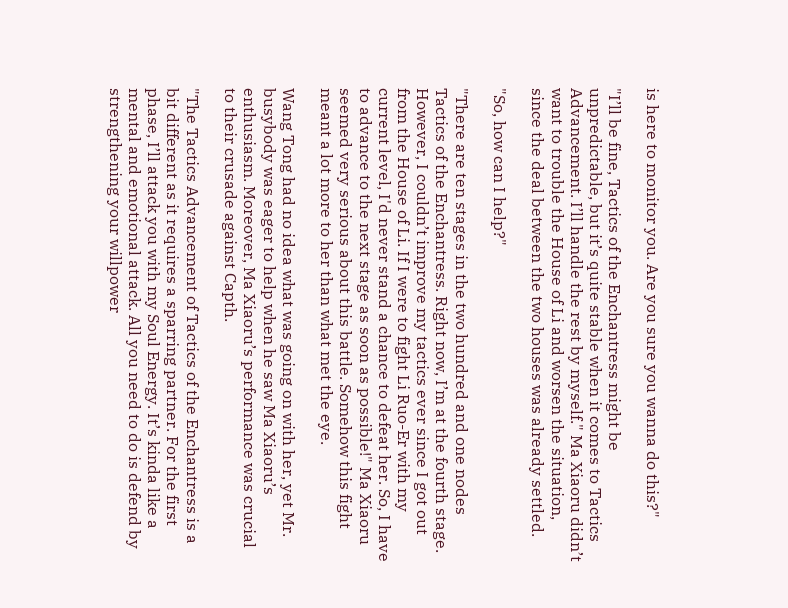is here to monitor you. Are you sure you wanna do this?"

"I’ll be fine, Tactics of the Enchantress might be unpredictable, but it’s quite stable when it comes to Tactics Advancement. I’ll handle the rest by myself." Ma Xiaoru didn’t want to trouble the House of Li and worsen the situation, since the deal between the two houses was already settled.

"So, how can I help?"

"There are ten stages in the two hundred and one nodes Tactics of the Enchantress. Right now, I’m at the fourth stage. However, I couldn’t improve my tactics ever since I got out from the House of Li. If I were to fight Li Ruo-Er with my current level, I'd never stand a chance to defeat her. So, I have to advance to the next stage as soon as possible!" Ma Xiaoru seemed very serious about this battle. Somehow this fight meant a lot more to her than what met the eye.

Wang Tong had no idea what was going on with her, yet Mr. busybody was eager to help when he saw Ma Xiaoru’s enthusiasm. Moreover, Ma Xiaoru’s performance was crucial to their crusade against Capth.

"The Tactics Advancement of Tactics of the Enchantress is a bit different as it requires a sparring partner. For the first phase, I’ll attack you with my Soul Energy. It’s kinda like a mental and emotional attack. All you need to do is defend by strengthening your willpower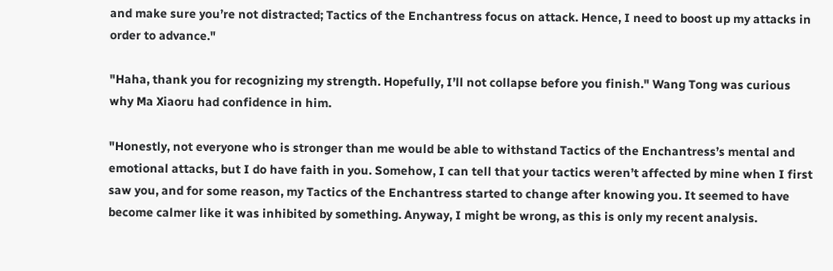and make sure you’re not distracted; Tactics of the Enchantress focus on attack. Hence, I need to boost up my attacks in order to advance."

"Haha, thank you for recognizing my strength. Hopefully, I’ll not collapse before you finish." Wang Tong was curious why Ma Xiaoru had confidence in him.

"Honestly, not everyone who is stronger than me would be able to withstand Tactics of the Enchantress’s mental and emotional attacks, but I do have faith in you. Somehow, I can tell that your tactics weren’t affected by mine when I first saw you, and for some reason, my Tactics of the Enchantress started to change after knowing you. It seemed to have become calmer like it was inhibited by something. Anyway, I might be wrong, as this is only my recent analysis.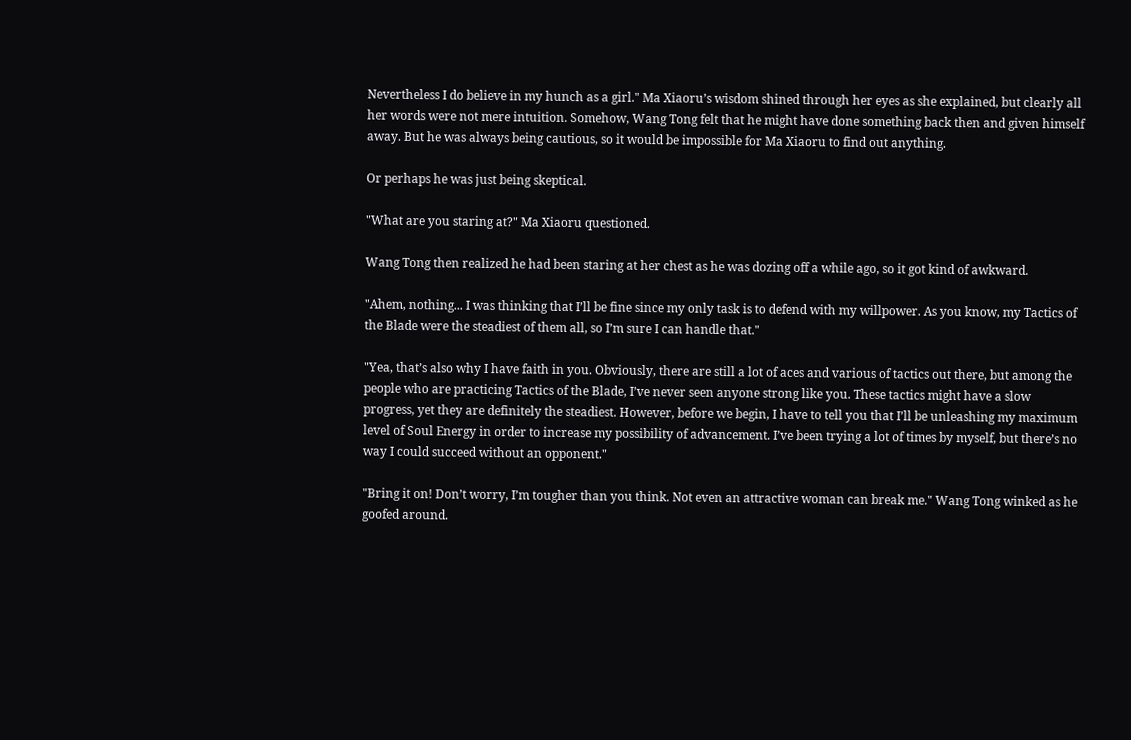Nevertheless I do believe in my hunch as a girl." Ma Xiaoru’s wisdom shined through her eyes as she explained, but clearly all her words were not mere intuition. Somehow, Wang Tong felt that he might have done something back then and given himself away. But he was always being cautious, so it would be impossible for Ma Xiaoru to find out anything.

Or perhaps he was just being skeptical.

"What are you staring at?" Ma Xiaoru questioned.

Wang Tong then realized he had been staring at her chest as he was dozing off a while ago, so it got kind of awkward.

"Ahem, nothing... I was thinking that I’ll be fine since my only task is to defend with my willpower. As you know, my Tactics of the Blade were the steadiest of them all, so I’m sure I can handle that."

"Yea, that’s also why I have faith in you. Obviously, there are still a lot of aces and various of tactics out there, but among the people who are practicing Tactics of the Blade, I’ve never seen anyone strong like you. These tactics might have a slow progress, yet they are definitely the steadiest. However, before we begin, I have to tell you that I’ll be unleashing my maximum level of Soul Energy in order to increase my possibility of advancement. I’ve been trying a lot of times by myself, but there’s no way I could succeed without an opponent."

"Bring it on! Don’t worry, I’m tougher than you think. Not even an attractive woman can break me." Wang Tong winked as he goofed around.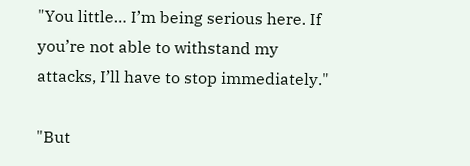"You little… I’m being serious here. If you’re not able to withstand my attacks, I’ll have to stop immediately."

"But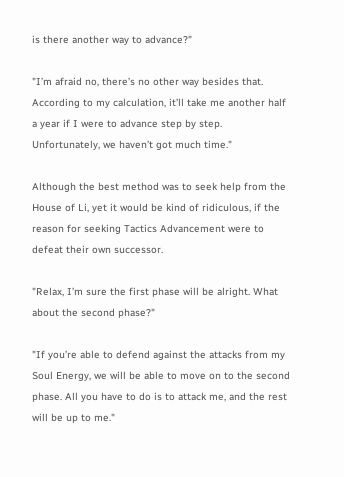is there another way to advance?"

"I’m afraid no, there’s no other way besides that. According to my calculation, it’ll take me another half a year if I were to advance step by step. Unfortunately, we haven’t got much time."

Although the best method was to seek help from the House of Li, yet it would be kind of ridiculous, if the reason for seeking Tactics Advancement were to defeat their own successor.

"Relax, I’m sure the first phase will be alright. What about the second phase?"

"If you’re able to defend against the attacks from my Soul Energy, we will be able to move on to the second phase. All you have to do is to attack me, and the rest will be up to me."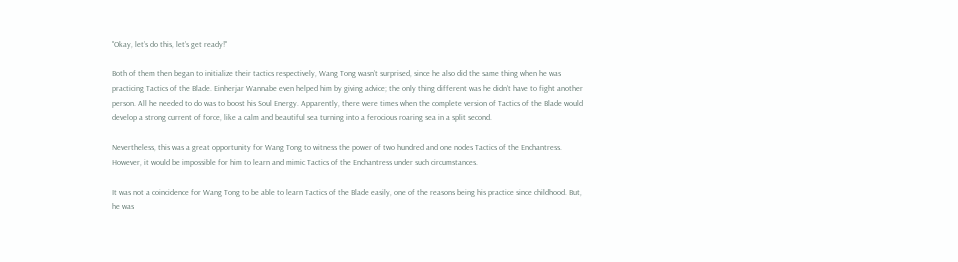"Okay, let’s do this, let’s get ready!"

Both of them then began to initialize their tactics respectively, Wang Tong wasn’t surprised, since he also did the same thing when he was practicing Tactics of the Blade. Einherjar Wannabe even helped him by giving advice; the only thing different was he didn’t have to fight another person. All he needed to do was to boost his Soul Energy. Apparently, there were times when the complete version of Tactics of the Blade would develop a strong current of force, like a calm and beautiful sea turning into a ferocious roaring sea in a split second.

Nevertheless, this was a great opportunity for Wang Tong to witness the power of two hundred and one nodes Tactics of the Enchantress. However, it would be impossible for him to learn and mimic Tactics of the Enchantress under such circumstances.

It was not a coincidence for Wang Tong to be able to learn Tactics of the Blade easily, one of the reasons being his practice since childhood. But, he was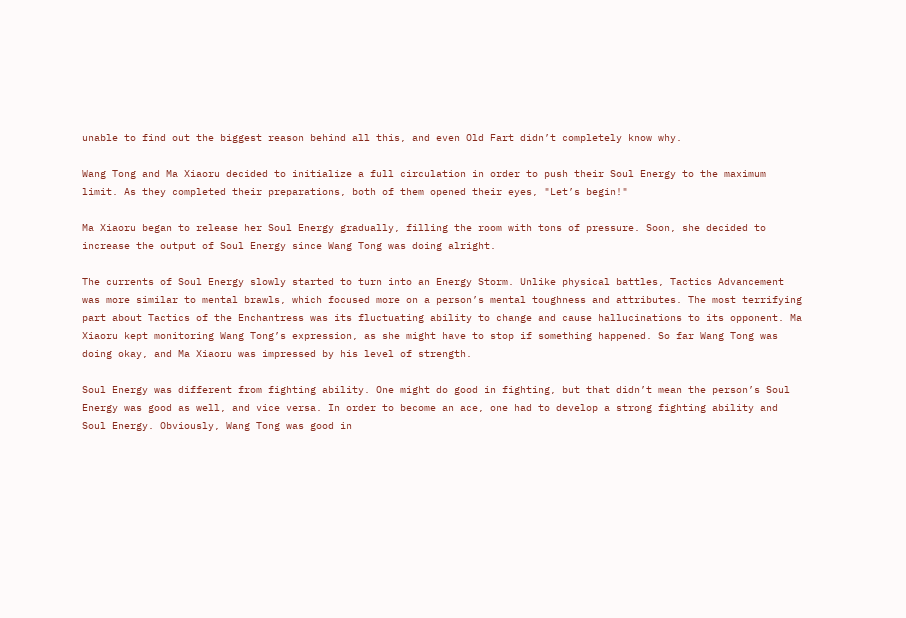unable to find out the biggest reason behind all this, and even Old Fart didn’t completely know why.

Wang Tong and Ma Xiaoru decided to initialize a full circulation in order to push their Soul Energy to the maximum limit. As they completed their preparations, both of them opened their eyes, "Let’s begin!"

Ma Xiaoru began to release her Soul Energy gradually, filling the room with tons of pressure. Soon, she decided to increase the output of Soul Energy since Wang Tong was doing alright.

The currents of Soul Energy slowly started to turn into an Energy Storm. Unlike physical battles, Tactics Advancement was more similar to mental brawls, which focused more on a person’s mental toughness and attributes. The most terrifying part about Tactics of the Enchantress was its fluctuating ability to change and cause hallucinations to its opponent. Ma Xiaoru kept monitoring Wang Tong’s expression, as she might have to stop if something happened. So far Wang Tong was doing okay, and Ma Xiaoru was impressed by his level of strength.

Soul Energy was different from fighting ability. One might do good in fighting, but that didn’t mean the person’s Soul Energy was good as well, and vice versa. In order to become an ace, one had to develop a strong fighting ability and Soul Energy. Obviously, Wang Tong was good in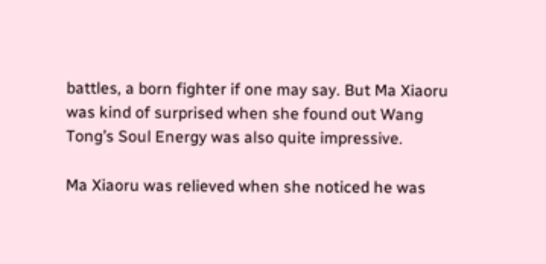battles, a born fighter if one may say. But Ma Xiaoru was kind of surprised when she found out Wang Tong’s Soul Energy was also quite impressive.

Ma Xiaoru was relieved when she noticed he was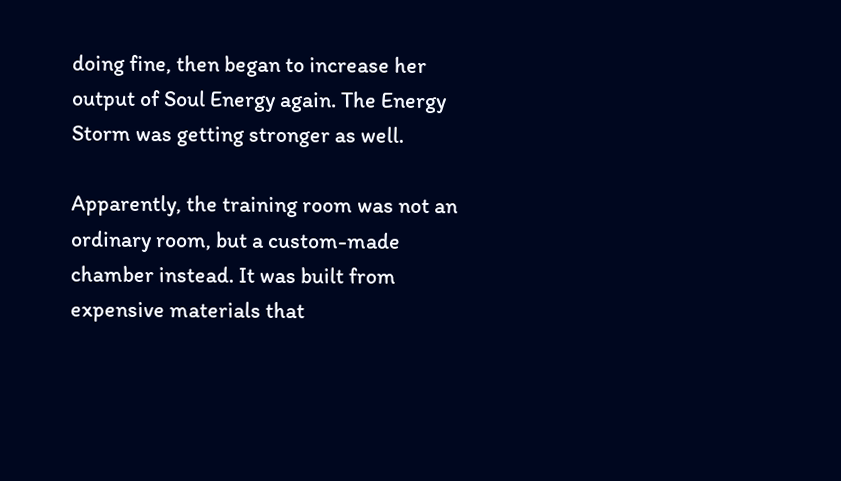doing fine, then began to increase her output of Soul Energy again. The Energy Storm was getting stronger as well.

Apparently, the training room was not an ordinary room, but a custom-made chamber instead. It was built from expensive materials that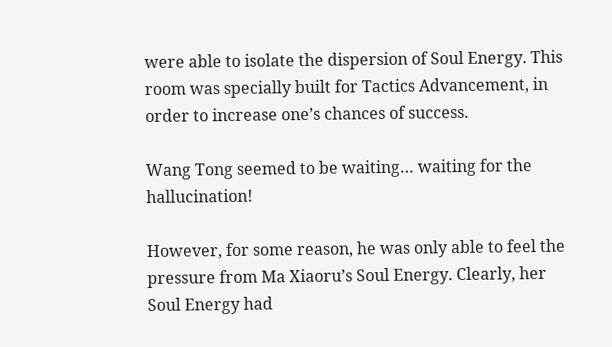were able to isolate the dispersion of Soul Energy. This room was specially built for Tactics Advancement, in order to increase one’s chances of success.

Wang Tong seemed to be waiting… waiting for the hallucination!

However, for some reason, he was only able to feel the pressure from Ma Xiaoru’s Soul Energy. Clearly, her Soul Energy had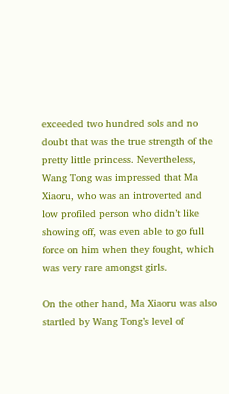exceeded two hundred sols and no doubt that was the true strength of the pretty little princess. Nevertheless, Wang Tong was impressed that Ma Xiaoru, who was an introverted and low profiled person who didn’t like showing off, was even able to go full force on him when they fought, which was very rare amongst girls.

On the other hand, Ma Xiaoru was also startled by Wang Tong’s level of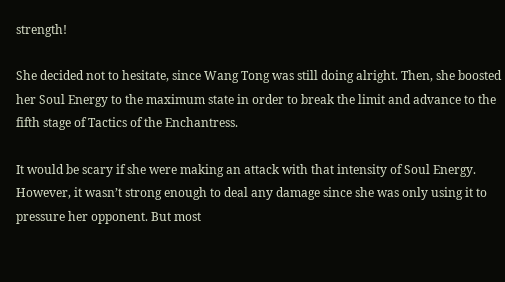strength!

She decided not to hesitate, since Wang Tong was still doing alright. Then, she boosted her Soul Energy to the maximum state in order to break the limit and advance to the fifth stage of Tactics of the Enchantress.

It would be scary if she were making an attack with that intensity of Soul Energy. However, it wasn’t strong enough to deal any damage since she was only using it to pressure her opponent. But most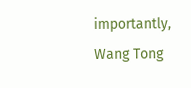importantly, Wang Tong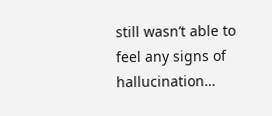still wasn’t able to feel any signs of hallucination…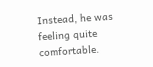Instead, he was feeling quite comfortable.